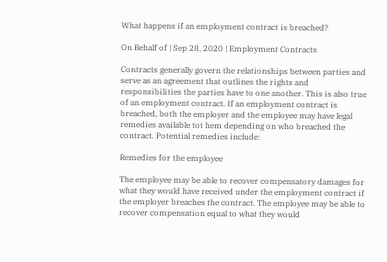What happens if an employment contract is breached?

On Behalf of | Sep 28, 2020 | Employment Contracts

Contracts generally govern the relationships between parties and serve as an agreement that outlines the rights and responsibilities the parties have to one another. This is also true of an employment contract. If an employment contract is breached, both the employer and the employee may have legal remedies available tot hem depending on who breached the contract. Potential remedies include:

Remedies for the employee

The employee may be able to recover compensatory damages for what they would have received under the employment contract if the employer breaches the contract. The employee may be able to recover compensation equal to what they would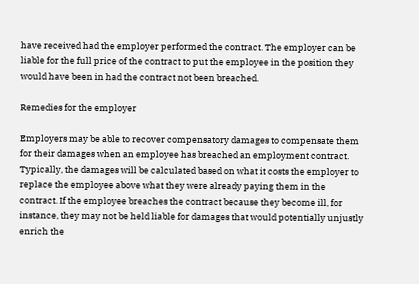have received had the employer performed the contract. The employer can be liable for the full price of the contract to put the employee in the position they would have been in had the contract not been breached.

Remedies for the employer

Employers may be able to recover compensatory damages to compensate them for their damages when an employee has breached an employment contract. Typically, the damages will be calculated based on what it costs the employer to replace the employee above what they were already paying them in the contract. If the employee breaches the contract because they become ill, for instance, they may not be held liable for damages that would potentially unjustly enrich the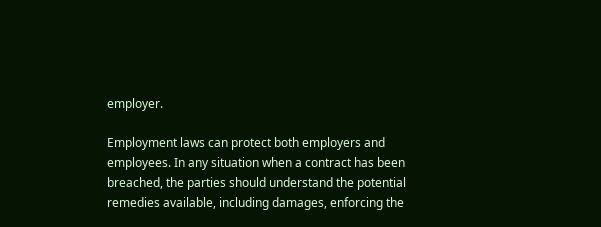employer.

Employment laws can protect both employers and employees. In any situation when a contract has been breached, the parties should understand the potential remedies available, including damages, enforcing the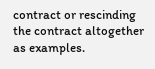contract or rescinding the contract altogether as examples.